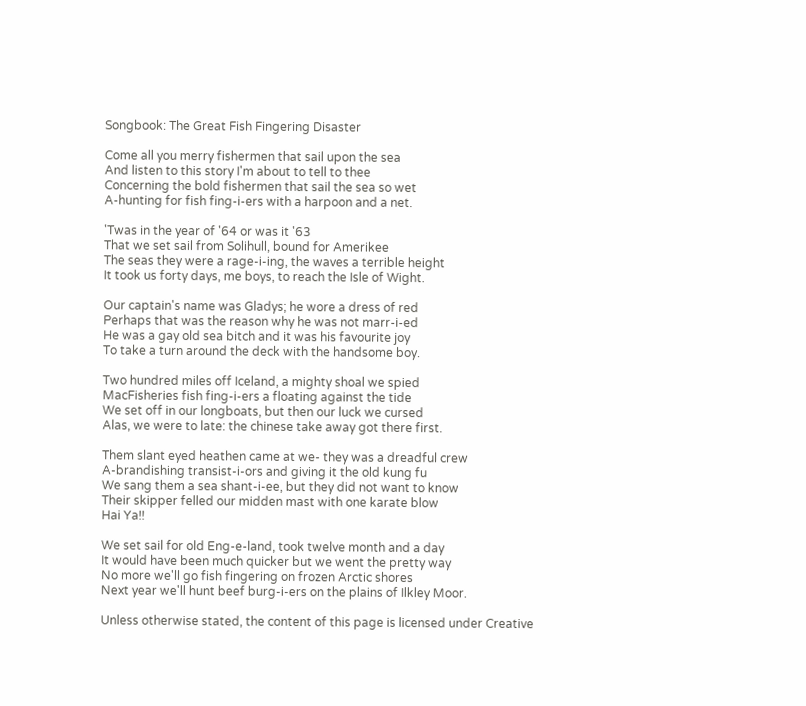Songbook: The Great Fish Fingering Disaster

Come all you merry fishermen that sail upon the sea
And listen to this story I'm about to tell to thee
Concerning the bold fishermen that sail the sea so wet
A-hunting for fish fing-i-ers with a harpoon and a net.

'Twas in the year of '64 or was it '63
That we set sail from Solihull, bound for Amerikee
The seas they were a rage-i-ing, the waves a terrible height
It took us forty days, me boys, to reach the Isle of Wight.

Our captain's name was Gladys; he wore a dress of red
Perhaps that was the reason why he was not marr-i-ed
He was a gay old sea bitch and it was his favourite joy
To take a turn around the deck with the handsome boy.

Two hundred miles off Iceland, a mighty shoal we spied
MacFisheries fish fing-i-ers a floating against the tide
We set off in our longboats, but then our luck we cursed
Alas, we were to late: the chinese take away got there first.

Them slant eyed heathen came at we- they was a dreadful crew
A-brandishing transist-i-ors and giving it the old kung fu
We sang them a sea shant-i-ee, but they did not want to know
Their skipper felled our midden mast with one karate blow
Hai Ya!!

We set sail for old Eng-e-land, took twelve month and a day
It would have been much quicker but we went the pretty way
No more we'll go fish fingering on frozen Arctic shores
Next year we'll hunt beef burg-i-ers on the plains of Ilkley Moor.

Unless otherwise stated, the content of this page is licensed under Creative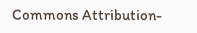Commons Attribution-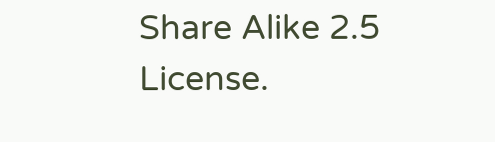Share Alike 2.5 License.